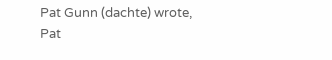Pat Gunn (dachte) wrote,
Pat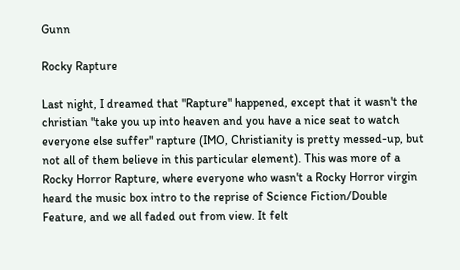Gunn

Rocky Rapture

Last night, I dreamed that "Rapture" happened, except that it wasn't the christian "take you up into heaven and you have a nice seat to watch everyone else suffer" rapture (IMO, Christianity is pretty messed-up, but not all of them believe in this particular element). This was more of a Rocky Horror Rapture, where everyone who wasn't a Rocky Horror virgin heard the music box intro to the reprise of Science Fiction/Double Feature, and we all faded out from view. It felt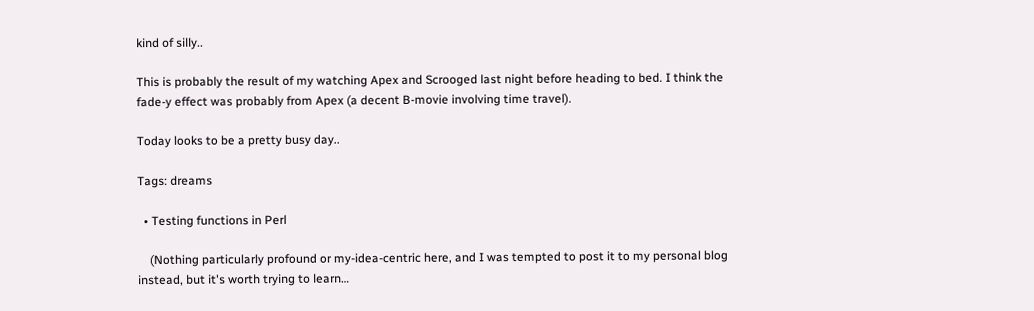kind of silly..

This is probably the result of my watching Apex and Scrooged last night before heading to bed. I think the fade-y effect was probably from Apex (a decent B-movie involving time travel).

Today looks to be a pretty busy day..

Tags: dreams

  • Testing functions in Perl

    (Nothing particularly profound or my-idea-centric here, and I was tempted to post it to my personal blog instead, but it's worth trying to learn…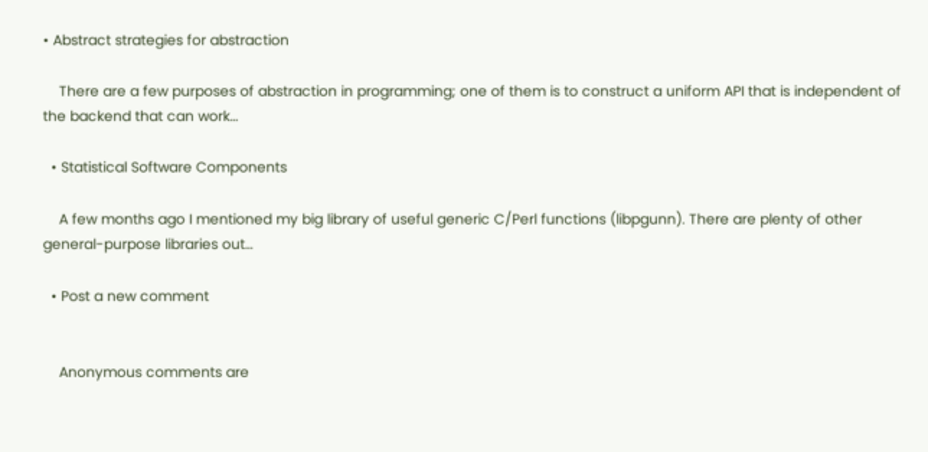• Abstract strategies for abstraction

    There are a few purposes of abstraction in programming; one of them is to construct a uniform API that is independent of the backend that can work…

  • Statistical Software Components

    A few months ago I mentioned my big library of useful generic C/Perl functions (libpgunn). There are plenty of other general-purpose libraries out…

  • Post a new comment


    Anonymous comments are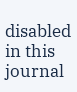disabled in this journal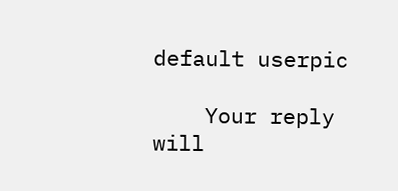default userpic

    Your reply will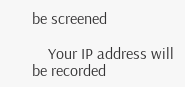be screened

    Your IP address will be recorded